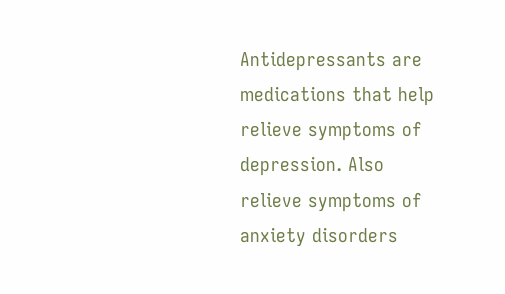Antidepressants are medications that help relieve symptoms of depression. Also relieve symptoms of anxiety disorders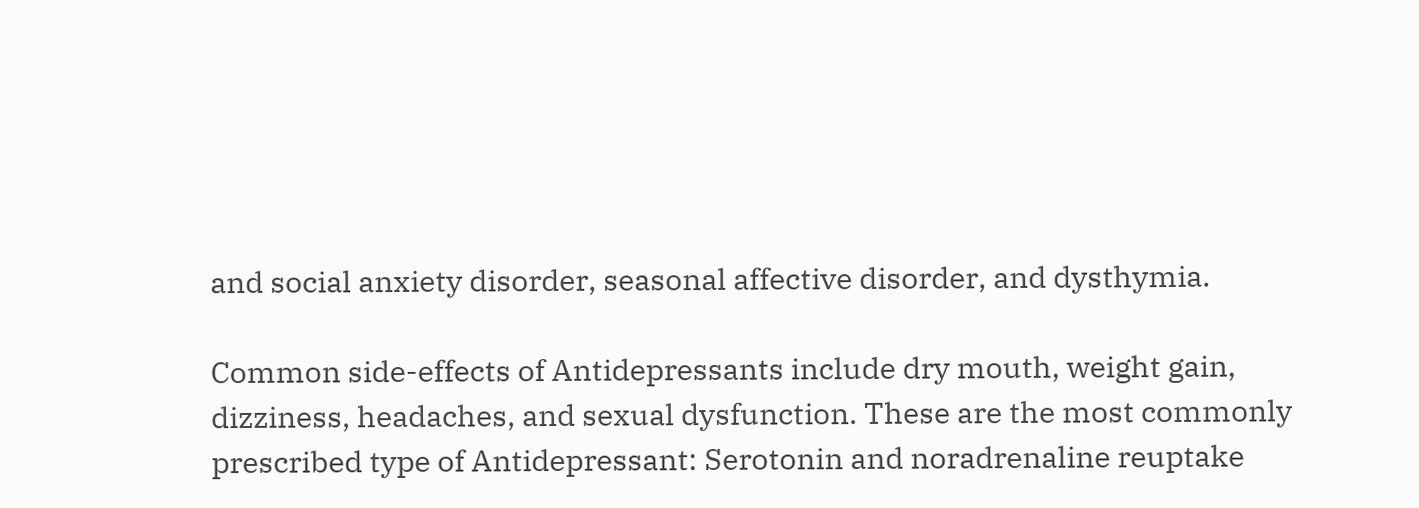and social anxiety disorder, seasonal affective disorder, and dysthymia.

Common side-effects of Antidepressants include dry mouth, weight gain, dizziness, headaches, and sexual dysfunction. These are the most commonly prescribed type of Antidepressant: Serotonin and noradrenaline reuptake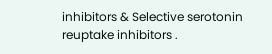inhibitors & Selective serotonin reuptake inhibitors .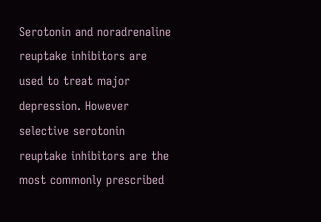Serotonin and noradrenaline reuptake inhibitors are used to treat major depression. However selective serotonin reuptake inhibitors are the most commonly prescribed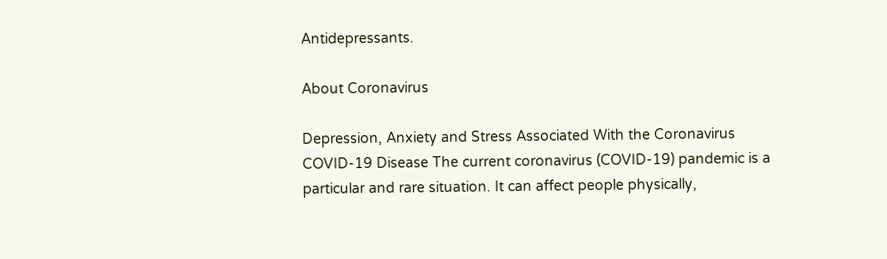Antidepressants.

About Coronavirus

Depression, Anxiety and Stress Associated With the Coronavirus COVID-19 Disease The current coronavirus (COVID-19) pandemic is a particular and rare situation. It can affect people physically,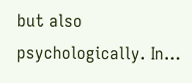but also psychologically. In…